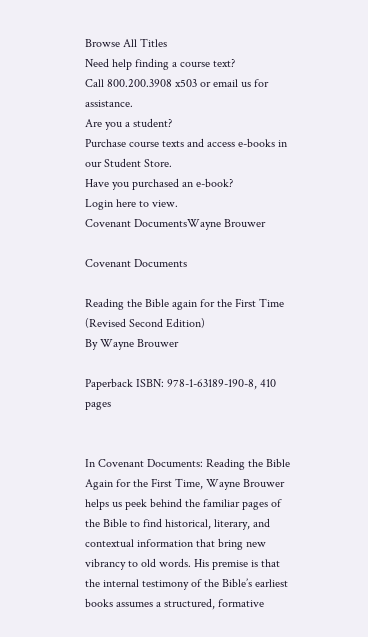Browse All Titles
Need help finding a course text?
Call 800.200.3908 x503 or email us for assistance.
Are you a student?
Purchase course texts and access e-books in our Student Store.
Have you purchased an e-book?
Login here to view.
Covenant DocumentsWayne Brouwer

Covenant Documents

Reading the Bible again for the First Time (Revised Second Edition)
By Wayne Brouwer

Paperback ISBN: 978-1-63189-190-8, 410 pages


In Covenant Documents: Reading the Bible Again for the First Time, Wayne Brouwer helps us peek behind the familiar pages of the Bible to find historical, literary, and contextual information that bring new vibrancy to old words. His premise is that the internal testimony of the Bible’s earliest books assumes a structured, formative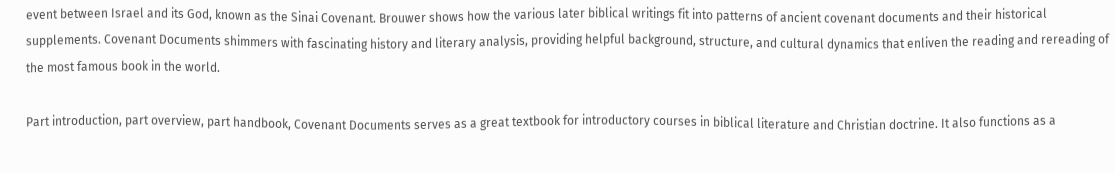event between Israel and its God, known as the Sinai Covenant. Brouwer shows how the various later biblical writings fit into patterns of ancient covenant documents and their historical supplements. Covenant Documents shimmers with fascinating history and literary analysis, providing helpful background, structure, and cultural dynamics that enliven the reading and rereading of the most famous book in the world.

Part introduction, part overview, part handbook, Covenant Documents serves as a great textbook for introductory courses in biblical literature and Christian doctrine. It also functions as a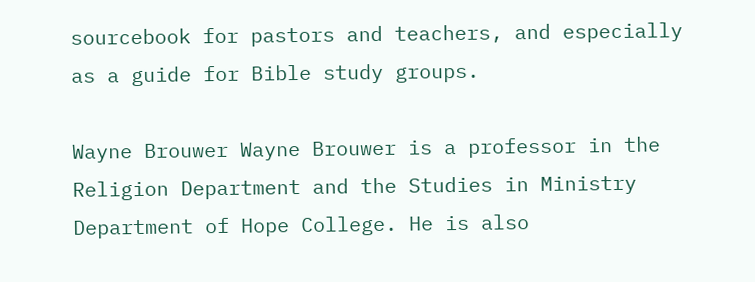sourcebook for pastors and teachers, and especially as a guide for Bible study groups.

Wayne Brouwer Wayne Brouwer is a professor in the Religion Department and the Studies in Ministry Department of Hope College. He is also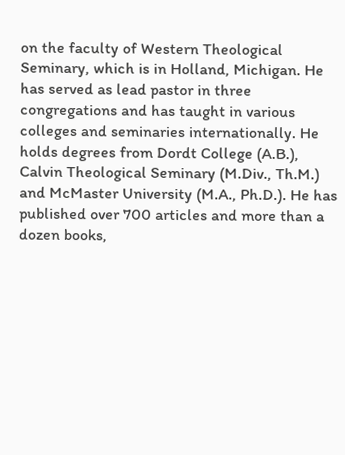on the faculty of Western Theological Seminary, which is in Holland, Michigan. He has served as lead pastor in three congregations and has taught in various colleges and seminaries internationally. He holds degrees from Dordt College (A.B.), Calvin Theological Seminary (M.Div., Th.M.) and McMaster University (M.A., Ph.D.). He has published over 700 articles and more than a dozen books,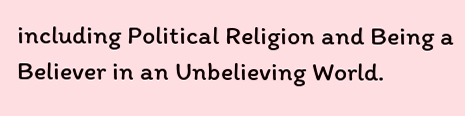including Political Religion and Being a Believer in an Unbelieving World.